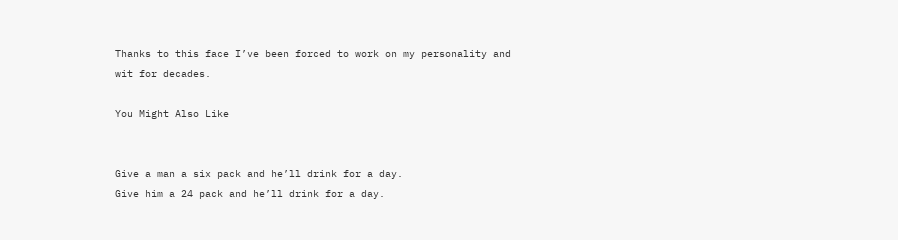Thanks to this face I’ve been forced to work on my personality and wit for decades.

You Might Also Like


Give a man a six pack and he’ll drink for a day.
Give him a 24 pack and he’ll drink for a day.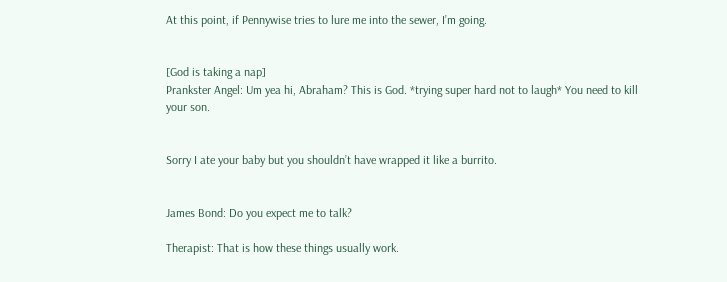At this point, if Pennywise tries to lure me into the sewer, I’m going.


[God is taking a nap]
Prankster Angel: Um yea hi, Abraham? This is God. *trying super hard not to laugh* You need to kill your son.


Sorry I ate your baby but you shouldn’t have wrapped it like a burrito.


James Bond: Do you expect me to talk?

Therapist: That is how these things usually work.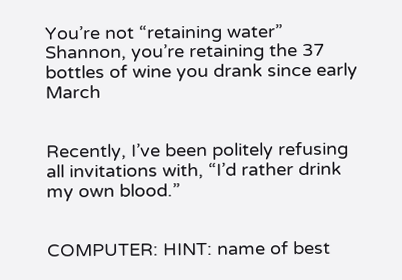You’re not “retaining water” Shannon, you’re retaining the 37 bottles of wine you drank since early March


Recently, I’ve been politely refusing all invitations with, “I’d rather drink my own blood.”


COMPUTER: HINT: name of best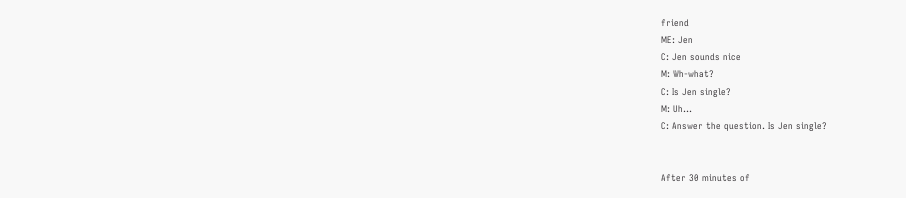friend
ME: Jen
C: Jen sounds nice
M: Wh-what?
C: Is Jen single?
M: Uh…
C: Answer the question. Is Jen single?


After 30 minutes of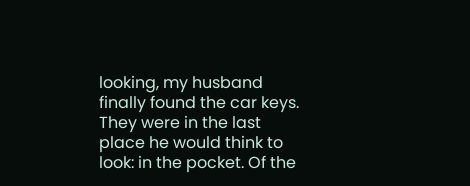looking, my husband finally found the car keys. They were in the last place he would think to look: in the pocket. Of the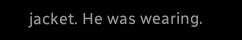jacket. He was wearing.